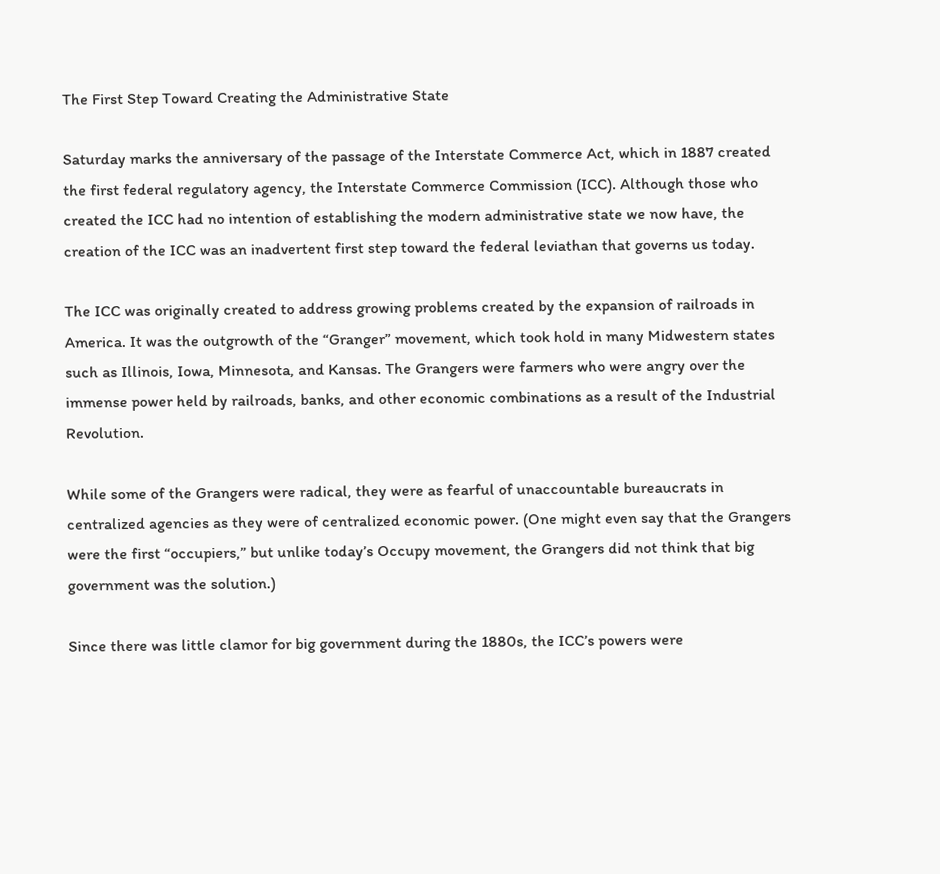The First Step Toward Creating the Administrative State

Saturday marks the anniversary of the passage of the Interstate Commerce Act, which in 1887 created the first federal regulatory agency, the Interstate Commerce Commission (ICC). Although those who created the ICC had no intention of establishing the modern administrative state we now have, the creation of the ICC was an inadvertent first step toward the federal leviathan that governs us today.

The ICC was originally created to address growing problems created by the expansion of railroads in America. It was the outgrowth of the “Granger” movement, which took hold in many Midwestern states such as Illinois, Iowa, Minnesota, and Kansas. The Grangers were farmers who were angry over the immense power held by railroads, banks, and other economic combinations as a result of the Industrial Revolution.

While some of the Grangers were radical, they were as fearful of unaccountable bureaucrats in centralized agencies as they were of centralized economic power. (One might even say that the Grangers were the first “occupiers,” but unlike today’s Occupy movement, the Grangers did not think that big government was the solution.)

Since there was little clamor for big government during the 1880s, the ICC’s powers were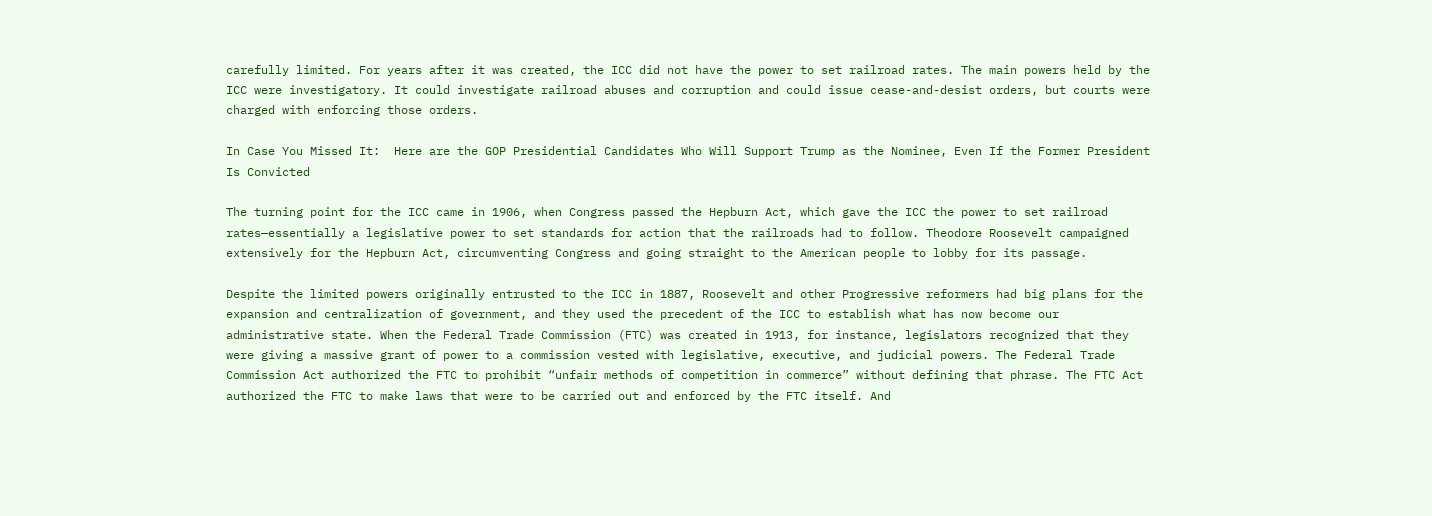carefully limited. For years after it was created, the ICC did not have the power to set railroad rates. The main powers held by the ICC were investigatory. It could investigate railroad abuses and corruption and could issue cease-and-desist orders, but courts were charged with enforcing those orders.

In Case You Missed It:  Here are the GOP Presidential Candidates Who Will Support Trump as the Nominee, Even If the Former President Is Convicted

The turning point for the ICC came in 1906, when Congress passed the Hepburn Act, which gave the ICC the power to set railroad rates—essentially a legislative power to set standards for action that the railroads had to follow. Theodore Roosevelt campaigned extensively for the Hepburn Act, circumventing Congress and going straight to the American people to lobby for its passage.

Despite the limited powers originally entrusted to the ICC in 1887, Roosevelt and other Progressive reformers had big plans for the expansion and centralization of government, and they used the precedent of the ICC to establish what has now become our administrative state. When the Federal Trade Commission (FTC) was created in 1913, for instance, legislators recognized that they were giving a massive grant of power to a commission vested with legislative, executive, and judicial powers. The Federal Trade Commission Act authorized the FTC to prohibit “unfair methods of competition in commerce” without defining that phrase. The FTC Act authorized the FTC to make laws that were to be carried out and enforced by the FTC itself. And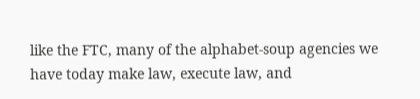like the FTC, many of the alphabet-soup agencies we have today make law, execute law, and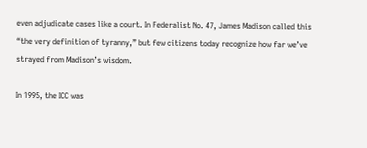even adjudicate cases like a court. In Federalist No. 47, James Madison called this “the very definition of tyranny,” but few citizens today recognize how far we’ve strayed from Madison’s wisdom.

In 1995, the ICC was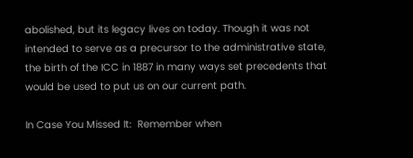abolished, but its legacy lives on today. Though it was not intended to serve as a precursor to the administrative state, the birth of the ICC in 1887 in many ways set precedents that would be used to put us on our current path.

In Case You Missed It:  Remember when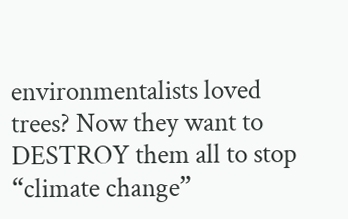environmentalists loved trees? Now they want to DESTROY them all to stop “climate change”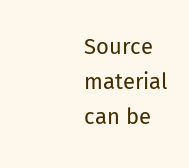Source material can be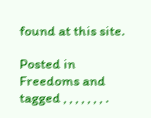found at this site.

Posted in Freedoms and tagged , , , , , , , .